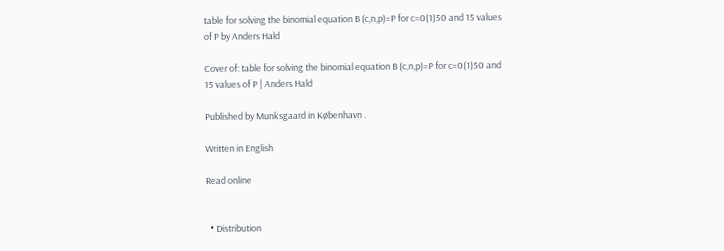table for solving the binomial equation B (c,n,p)=P for c=0(1)50 and 15 values of P by Anders Hald

Cover of: table for solving the binomial equation B (c,n,p)=P for c=0(1)50 and 15 values of P | Anders Hald

Published by Munksgaard in København .

Written in English

Read online


  • Distribution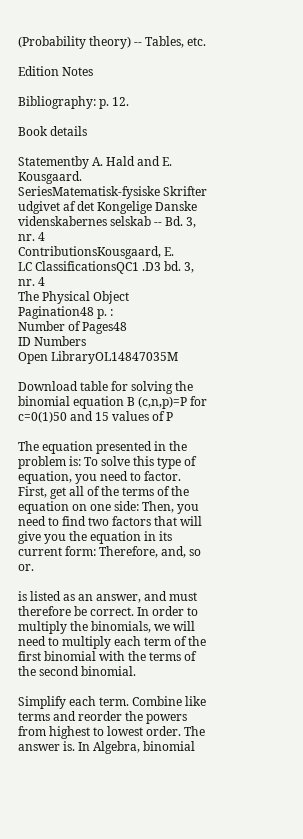(Probability theory) -- Tables, etc.

Edition Notes

Bibliography: p. 12.

Book details

Statementby A. Hald and E. Kousgaard.
SeriesMatematisk-fysiske Skrifter udgivet af det Kongelige Danske videnskabernes selskab -- Bd. 3, nr. 4
ContributionsKousgaard, E.
LC ClassificationsQC1 .D3 bd. 3, nr. 4
The Physical Object
Pagination48 p. :
Number of Pages48
ID Numbers
Open LibraryOL14847035M

Download table for solving the binomial equation B (c,n,p)=P for c=0(1)50 and 15 values of P

The equation presented in the problem is: To solve this type of equation, you need to factor. First, get all of the terms of the equation on one side: Then, you need to find two factors that will give you the equation in its current form: Therefore, and, so or.

is listed as an answer, and must therefore be correct. In order to multiply the binomials, we will need to multiply each term of the first binomial with the terms of the second binomial.

Simplify each term. Combine like terms and reorder the powers from highest to lowest order. The answer is. In Algebra, binomial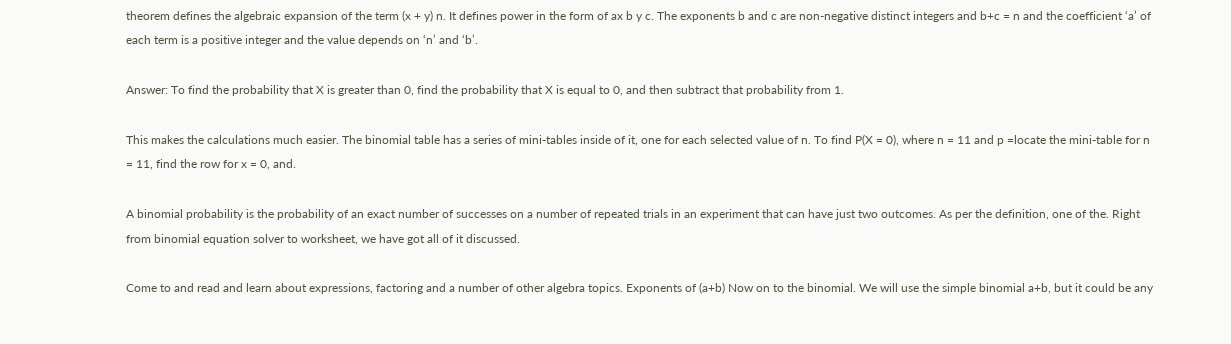theorem defines the algebraic expansion of the term (x + y) n. It defines power in the form of ax b y c. The exponents b and c are non-negative distinct integers and b+c = n and the coefficient ‘a’ of each term is a positive integer and the value depends on ‘n’ and ‘b’.

Answer: To find the probability that X is greater than 0, find the probability that X is equal to 0, and then subtract that probability from 1.

This makes the calculations much easier. The binomial table has a series of mini-tables inside of it, one for each selected value of n. To find P(X = 0), where n = 11 and p =locate the mini-table for n = 11, find the row for x = 0, and.

A binomial probability is the probability of an exact number of successes on a number of repeated trials in an experiment that can have just two outcomes. As per the definition, one of the. Right from binomial equation solver to worksheet, we have got all of it discussed.

Come to and read and learn about expressions, factoring and a number of other algebra topics. Exponents of (a+b) Now on to the binomial. We will use the simple binomial a+b, but it could be any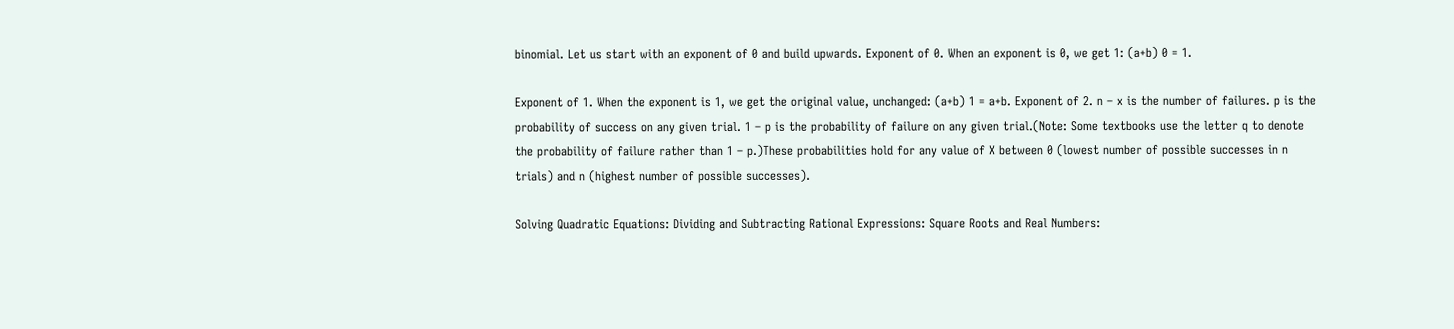binomial. Let us start with an exponent of 0 and build upwards. Exponent of 0. When an exponent is 0, we get 1: (a+b) 0 = 1.

Exponent of 1. When the exponent is 1, we get the original value, unchanged: (a+b) 1 = a+b. Exponent of 2. n – x is the number of failures. p is the probability of success on any given trial. 1 – p is the probability of failure on any given trial.(Note: Some textbooks use the letter q to denote the probability of failure rather than 1 – p.)These probabilities hold for any value of X between 0 (lowest number of possible successes in n trials) and n (highest number of possible successes).

Solving Quadratic Equations: Dividing and Subtracting Rational Expressions: Square Roots and Real Numbers: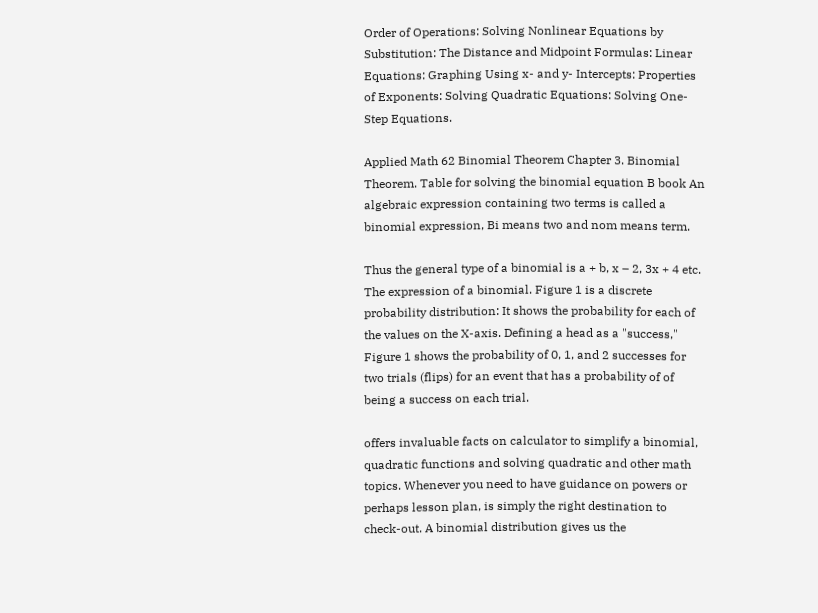Order of Operations: Solving Nonlinear Equations by Substitution: The Distance and Midpoint Formulas: Linear Equations: Graphing Using x- and y- Intercepts: Properties of Exponents: Solving Quadratic Equations: Solving One-Step Equations.

Applied Math 62 Binomial Theorem Chapter 3. Binomial Theorem. Table for solving the binomial equation B book An algebraic expression containing two terms is called a binomial expression, Bi means two and nom means term.

Thus the general type of a binomial is a + b, x – 2, 3x + 4 etc. The expression of a binomial. Figure 1 is a discrete probability distribution: It shows the probability for each of the values on the X-axis. Defining a head as a "success," Figure 1 shows the probability of 0, 1, and 2 successes for two trials (flips) for an event that has a probability of of being a success on each trial.

offers invaluable facts on calculator to simplify a binomial, quadratic functions and solving quadratic and other math topics. Whenever you need to have guidance on powers or perhaps lesson plan, is simply the right destination to check-out. A binomial distribution gives us the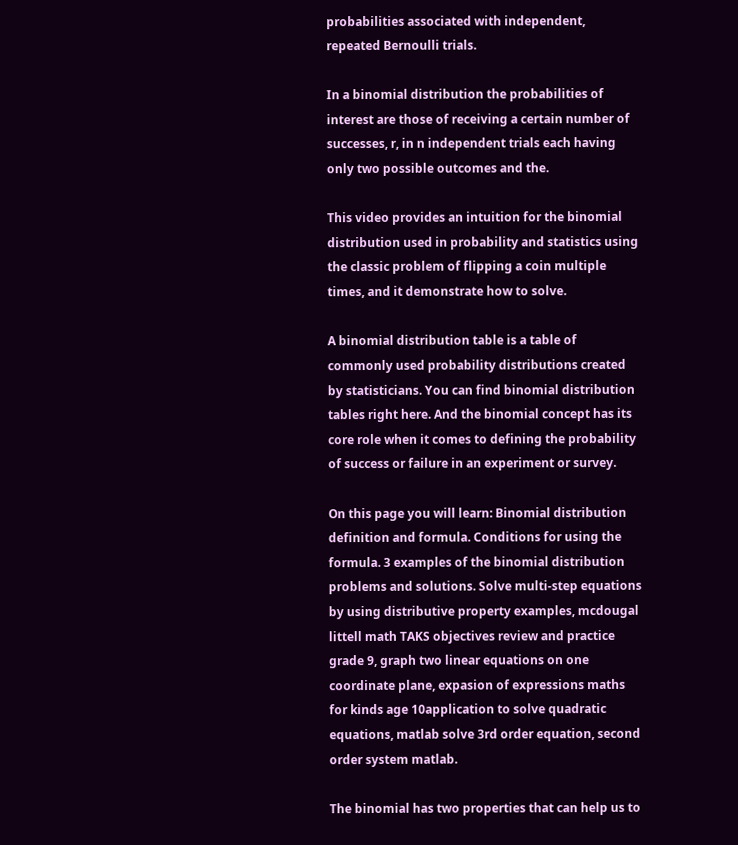probabilities associated with independent, repeated Bernoulli trials.

In a binomial distribution the probabilities of interest are those of receiving a certain number of successes, r, in n independent trials each having only two possible outcomes and the.

This video provides an intuition for the binomial distribution used in probability and statistics using the classic problem of flipping a coin multiple times, and it demonstrate how to solve.

A binomial distribution table is a table of commonly used probability distributions created by statisticians. You can find binomial distribution tables right here. And the binomial concept has its core role when it comes to defining the probability of success or failure in an experiment or survey.

On this page you will learn: Binomial distribution definition and formula. Conditions for using the formula. 3 examples of the binomial distribution problems and solutions. Solve multi-step equations by using distributive property examples, mcdougal littell math TAKS objectives review and practice grade 9, graph two linear equations on one coordinate plane, expasion of expressions maths for kinds age 10application to solve quadratic equations, matlab solve 3rd order equation, second order system matlab.

The binomial has two properties that can help us to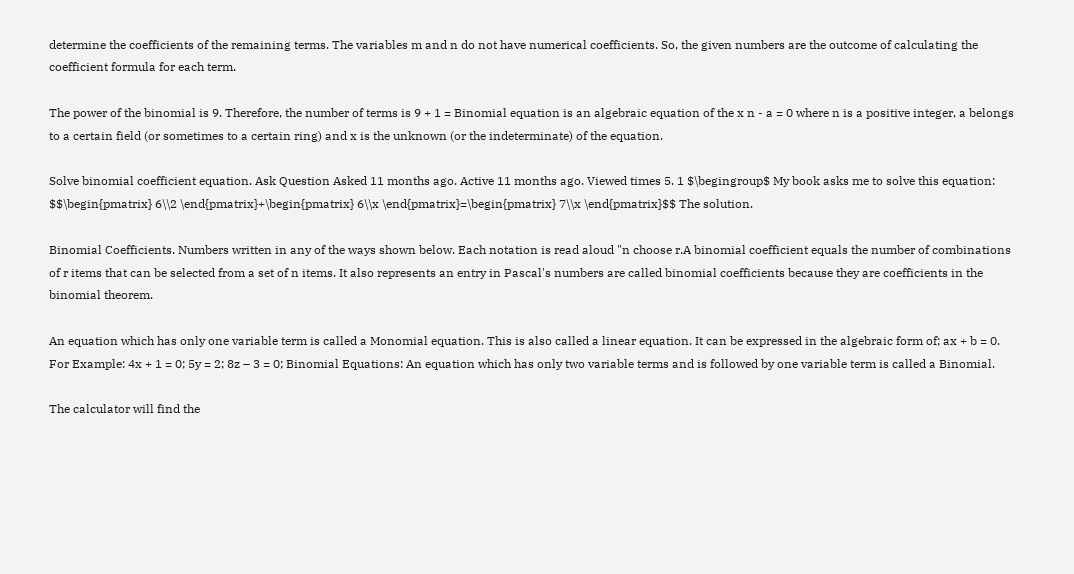determine the coefficients of the remaining terms. The variables m and n do not have numerical coefficients. So, the given numbers are the outcome of calculating the coefficient formula for each term.

The power of the binomial is 9. Therefore, the number of terms is 9 + 1 = Binomial equation is an algebraic equation of the x n - a = 0 where n is a positive integer, a belongs to a certain field (or sometimes to a certain ring) and x is the unknown (or the indeterminate) of the equation.

Solve binomial coefficient equation. Ask Question Asked 11 months ago. Active 11 months ago. Viewed times 5. 1 $\begingroup$ My book asks me to solve this equation: $$\begin{pmatrix} 6\\2 \end{pmatrix}+\begin{pmatrix} 6\\x \end{pmatrix}=\begin{pmatrix} 7\\x \end{pmatrix}$$ The solution.

Binomial Coefficients. Numbers written in any of the ways shown below. Each notation is read aloud "n choose r.A binomial coefficient equals the number of combinations of r items that can be selected from a set of n items. It also represents an entry in Pascal's numbers are called binomial coefficients because they are coefficients in the binomial theorem.

An equation which has only one variable term is called a Monomial equation. This is also called a linear equation. It can be expressed in the algebraic form of; ax + b = 0. For Example: 4x + 1 = 0; 5y = 2; 8z – 3 = 0; Binomial Equations: An equation which has only two variable terms and is followed by one variable term is called a Binomial.

The calculator will find the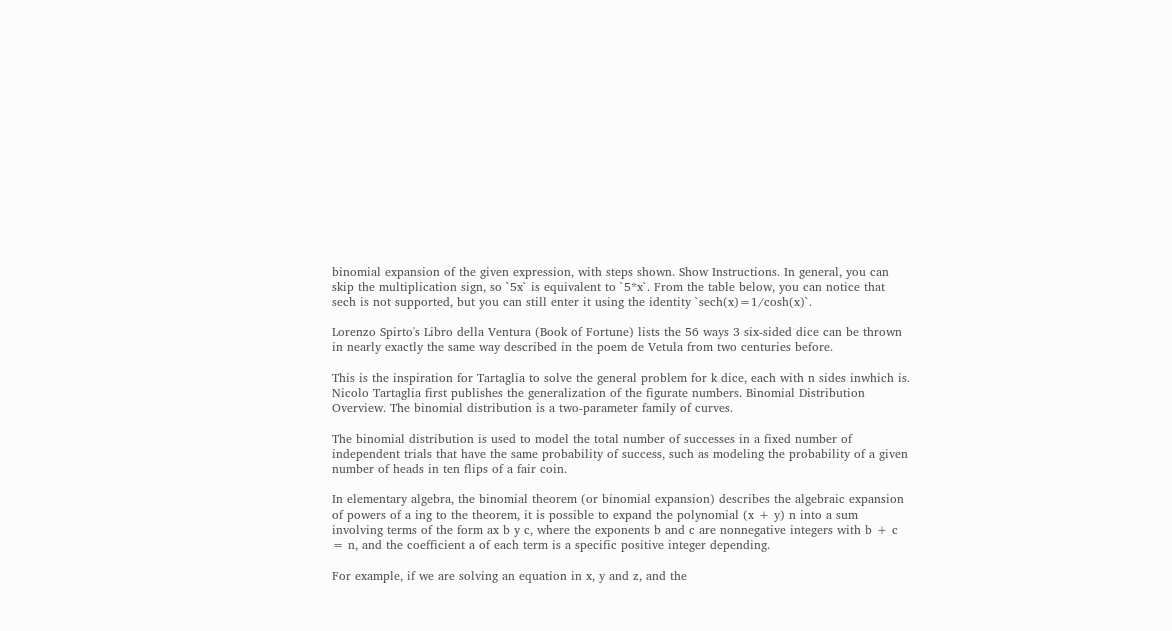binomial expansion of the given expression, with steps shown. Show Instructions. In general, you can skip the multiplication sign, so `5x` is equivalent to `5*x`. From the table below, you can notice that sech is not supported, but you can still enter it using the identity `sech(x)=1/cosh(x)`.

Lorenzo Spirto's Libro della Ventura (Book of Fortune) lists the 56 ways 3 six-sided dice can be thrown in nearly exactly the same way described in the poem de Vetula from two centuries before.

This is the inspiration for Tartaglia to solve the general problem for k dice, each with n sides inwhich is. Nicolo Tartaglia first publishes the generalization of the figurate numbers. Binomial Distribution Overview. The binomial distribution is a two-parameter family of curves.

The binomial distribution is used to model the total number of successes in a fixed number of independent trials that have the same probability of success, such as modeling the probability of a given number of heads in ten flips of a fair coin.

In elementary algebra, the binomial theorem (or binomial expansion) describes the algebraic expansion of powers of a ing to the theorem, it is possible to expand the polynomial (x + y) n into a sum involving terms of the form ax b y c, where the exponents b and c are nonnegative integers with b + c = n, and the coefficient a of each term is a specific positive integer depending.

For example, if we are solving an equation in x, y and z, and the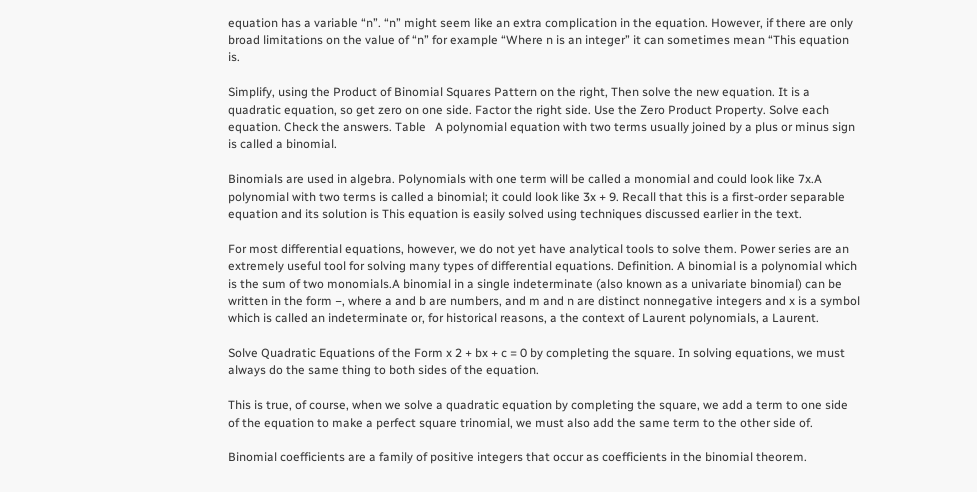equation has a variable “n”. “n” might seem like an extra complication in the equation. However, if there are only broad limitations on the value of “n” for example “Where n is an integer” it can sometimes mean “This equation is.

Simplify, using the Product of Binomial Squares Pattern on the right, Then solve the new equation. It is a quadratic equation, so get zero on one side. Factor the right side. Use the Zero Product Property. Solve each equation. Check the answers. Table   A polynomial equation with two terms usually joined by a plus or minus sign is called a binomial.

Binomials are used in algebra. Polynomials with one term will be called a monomial and could look like 7x.A polynomial with two terms is called a binomial; it could look like 3x + 9. Recall that this is a first-order separable equation and its solution is This equation is easily solved using techniques discussed earlier in the text.

For most differential equations, however, we do not yet have analytical tools to solve them. Power series are an extremely useful tool for solving many types of differential equations. Definition. A binomial is a polynomial which is the sum of two monomials.A binomial in a single indeterminate (also known as a univariate binomial) can be written in the form −, where a and b are numbers, and m and n are distinct nonnegative integers and x is a symbol which is called an indeterminate or, for historical reasons, a the context of Laurent polynomials, a Laurent.

Solve Quadratic Equations of the Form x 2 + bx + c = 0 by completing the square. In solving equations, we must always do the same thing to both sides of the equation.

This is true, of course, when we solve a quadratic equation by completing the square, we add a term to one side of the equation to make a perfect square trinomial, we must also add the same term to the other side of.

Binomial coefficients are a family of positive integers that occur as coefficients in the binomial theorem.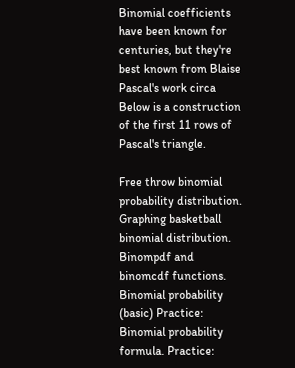Binomial coefficients have been known for centuries, but they're best known from Blaise Pascal's work circa Below is a construction of the first 11 rows of Pascal's triangle.

Free throw binomial probability distribution. Graphing basketball binomial distribution. Binompdf and binomcdf functions. Binomial probability (basic) Practice: Binomial probability formula. Practice: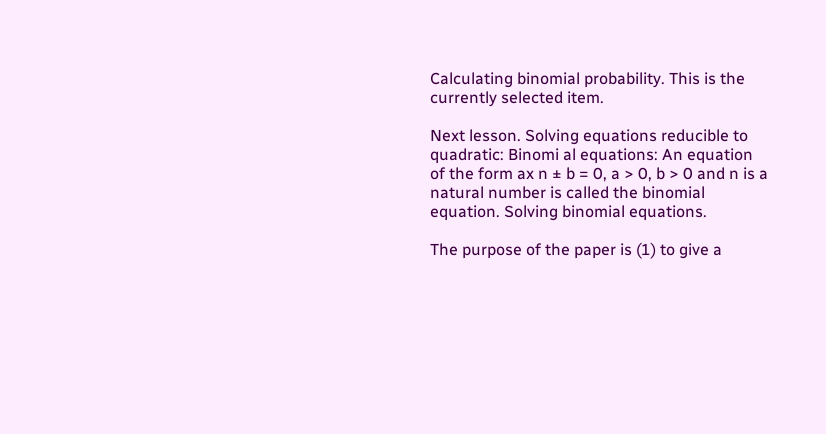Calculating binomial probability. This is the currently selected item.

Next lesson. Solving equations reducible to quadratic: Binomi al equations: An equation of the form ax n ± b = 0, a > 0, b > 0 and n is a natural number is called the binomial equation. Solving binomial equations.

The purpose of the paper is (1) to give a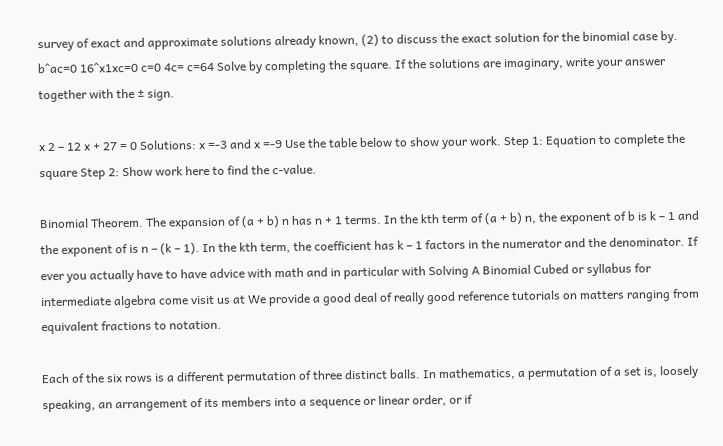survey of exact and approximate solutions already known, (2) to discuss the exact solution for the binomial case by. b^ac=0 16^x1xc=0 c=0 4c= c=64 Solve by completing the square. If the solutions are imaginary, write your answer together with the ± sign.

x 2 – 12 x + 27 = 0 Solutions: x =-3 and x =-9 Use the table below to show your work. Step 1: Equation to complete the square Step 2: Show work here to find the c-value.

Binomial Theorem. The expansion of (a + b) n has n + 1 terms. In the kth term of (a + b) n, the exponent of b is k – 1 and the exponent of is n – (k – 1). In the kth term, the coefficient has k – 1 factors in the numerator and the denominator. If ever you actually have to have advice with math and in particular with Solving A Binomial Cubed or syllabus for intermediate algebra come visit us at We provide a good deal of really good reference tutorials on matters ranging from equivalent fractions to notation.

Each of the six rows is a different permutation of three distinct balls. In mathematics, a permutation of a set is, loosely speaking, an arrangement of its members into a sequence or linear order, or if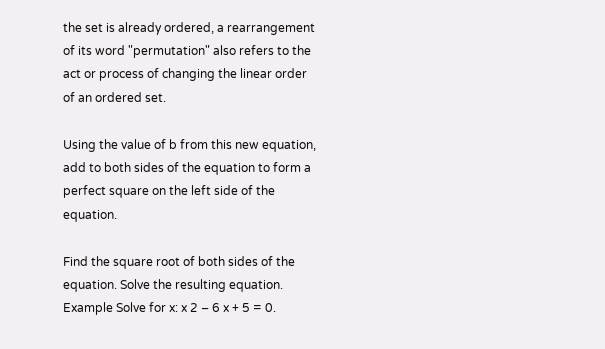the set is already ordered, a rearrangement of its word "permutation" also refers to the act or process of changing the linear order of an ordered set.

Using the value of b from this new equation, add to both sides of the equation to form a perfect square on the left side of the equation.

Find the square root of both sides of the equation. Solve the resulting equation. Example Solve for x: x 2 – 6 x + 5 = 0.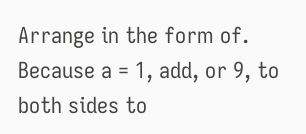Arrange in the form of. Because a = 1, add, or 9, to both sides to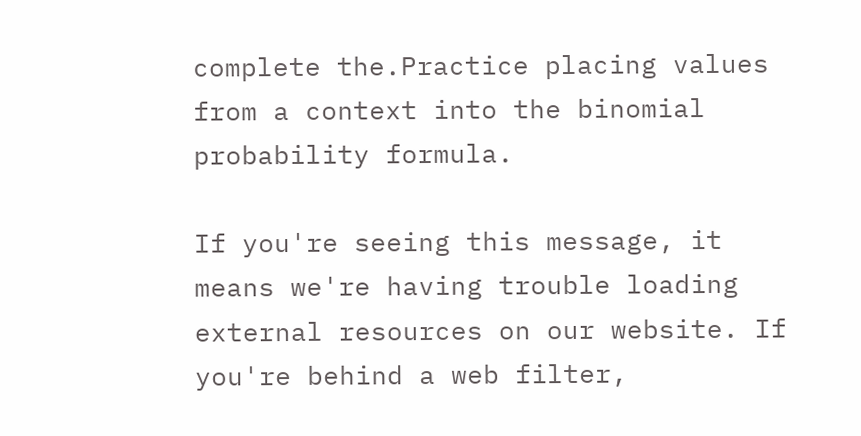complete the.Practice placing values from a context into the binomial probability formula.

If you're seeing this message, it means we're having trouble loading external resources on our website. If you're behind a web filter,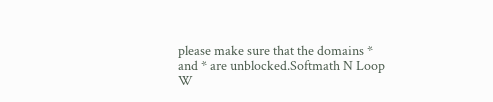please make sure that the domains * and * are unblocked.Softmath N Loop W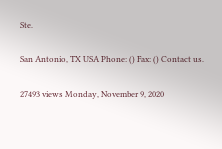Ste.

San Antonio, TX USA Phone: () Fax: () Contact us.

27493 views Monday, November 9, 2020